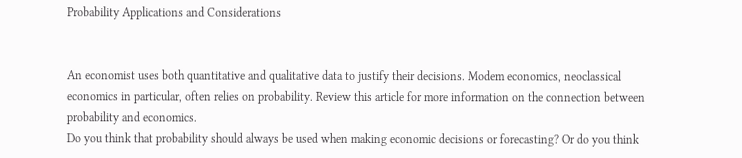Probability Applications and Considerations


An economist uses both quantitative and qualitative data to justify their decisions. Modem economics, neoclassical economics in particular, often relies on probability. Review this article for more information on the connection between probability and economics.
Do you think that probability should always be used when making economic decisions or forecasting? Or do you think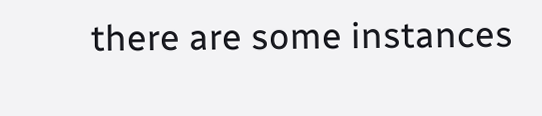there are some instances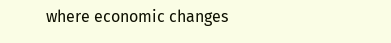where economic changes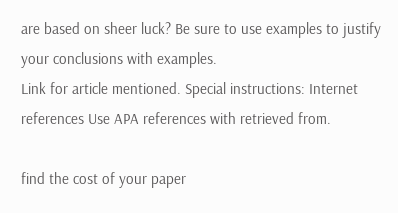are based on sheer luck? Be sure to use examples to justify your conclusions with examples.
Link for article mentioned. Special instructions: Internet references Use APA references with retrieved from.

find the cost of your paper